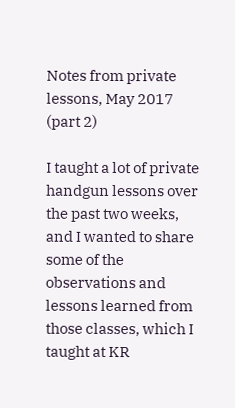Notes from private lessons, May 2017 (part 2)

I taught a lot of private handgun lessons over the past two weeks, and I wanted to share some of the observations and lessons learned from those classes, which I taught at KR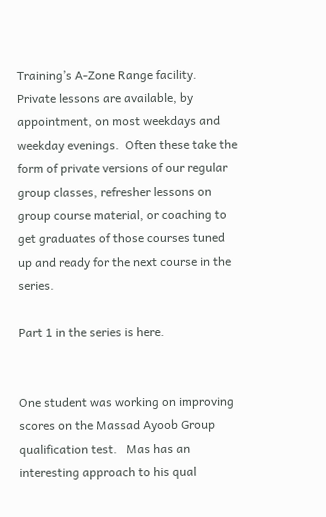Training’s A-Zone Range facility.  Private lessons are available, by appointment, on most weekdays and weekday evenings.  Often these take the form of private versions of our regular group classes, refresher lessons on group course material, or coaching to get graduates of those courses tuned up and ready for the next course in the series.

Part 1 in the series is here.


One student was working on improving scores on the Massad Ayoob Group qualification test.   Mas has an interesting approach to his qual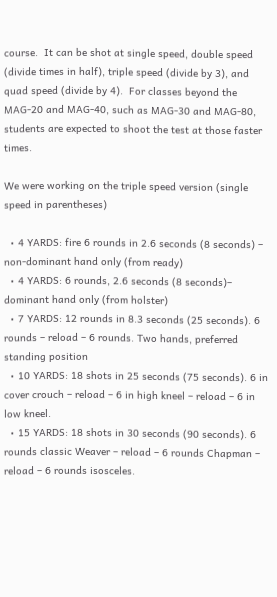course.  It can be shot at single speed, double speed (divide times in half), triple speed (divide by 3), and quad speed (divide by 4).  For classes beyond the MAG-20 and MAG-40, such as MAG-30 and MAG-80, students are expected to shoot the test at those faster times.

We were working on the triple speed version (single speed in parentheses)

  • 4 YARDS: fire 6 rounds in 2.6 seconds (8 seconds) – non-dominant hand only (from ready)
  • 4 YARDS: 6 rounds, 2.6 seconds (8 seconds)– dominant hand only (from holster)
  • 7 YARDS: 12 rounds in 8.3 seconds (25 seconds). 6 rounds – reload – 6 rounds. Two hands, preferred standing position
  • 10 YARDS: 18 shots in 25 seconds (75 seconds). 6 in cover crouch – reload – 6 in high kneel – reload – 6 in low kneel.
  • 15 YARDS: 18 shots in 30 seconds (90 seconds). 6 rounds classic Weaver – reload – 6 rounds Chapman – reload – 6 rounds isosceles.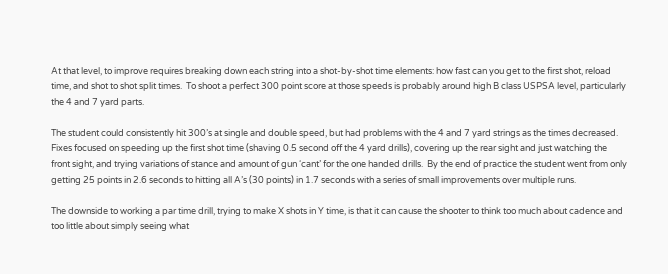At that level, to improve requires breaking down each string into a shot-by-shot time elements: how fast can you get to the first shot, reload time, and shot to shot split times.  To shoot a perfect 300 point score at those speeds is probably around high B class USPSA level, particularly the 4 and 7 yard parts.

The student could consistently hit 300’s at single and double speed, but had problems with the 4 and 7 yard strings as the times decreased.  Fixes focused on speeding up the first shot time (shaving 0.5 second off the 4 yard drills), covering up the rear sight and just watching the front sight, and trying variations of stance and amount of gun ‘cant’ for the one handed drills.  By the end of practice the student went from only getting 25 points in 2.6 seconds to hitting all A’s (30 points) in 1.7 seconds with a series of small improvements over multiple runs.

The downside to working a par time drill, trying to make X shots in Y time, is that it can cause the shooter to think too much about cadence and too little about simply seeing what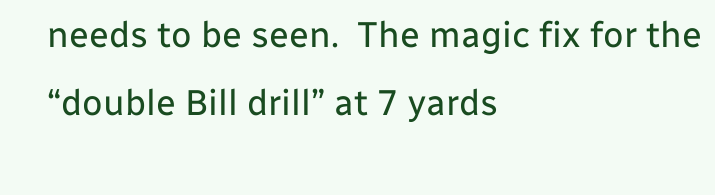needs to be seen.  The magic fix for the “double Bill drill” at 7 yards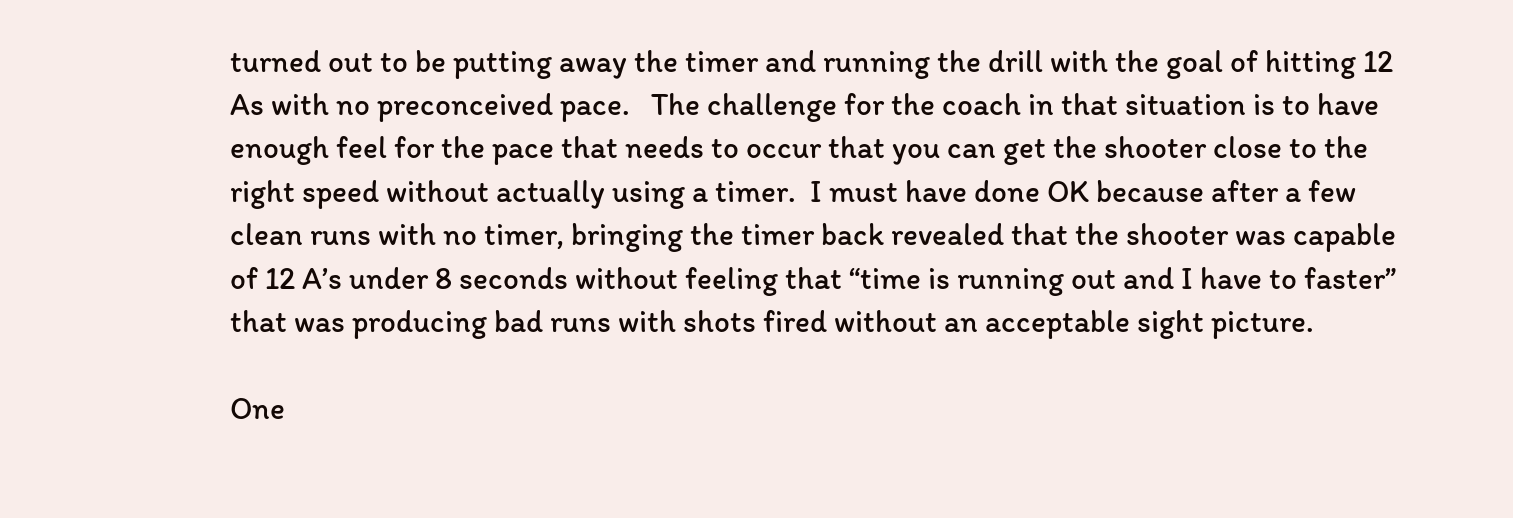turned out to be putting away the timer and running the drill with the goal of hitting 12 As with no preconceived pace.   The challenge for the coach in that situation is to have enough feel for the pace that needs to occur that you can get the shooter close to the right speed without actually using a timer.  I must have done OK because after a few clean runs with no timer, bringing the timer back revealed that the shooter was capable of 12 A’s under 8 seconds without feeling that “time is running out and I have to faster” that was producing bad runs with shots fired without an acceptable sight picture.

One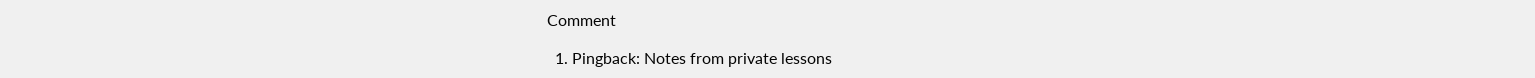Comment

  1. Pingback: Notes from private lessons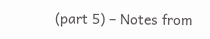(part 5) – Notes from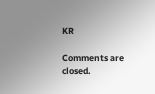KR

Comments are closed.